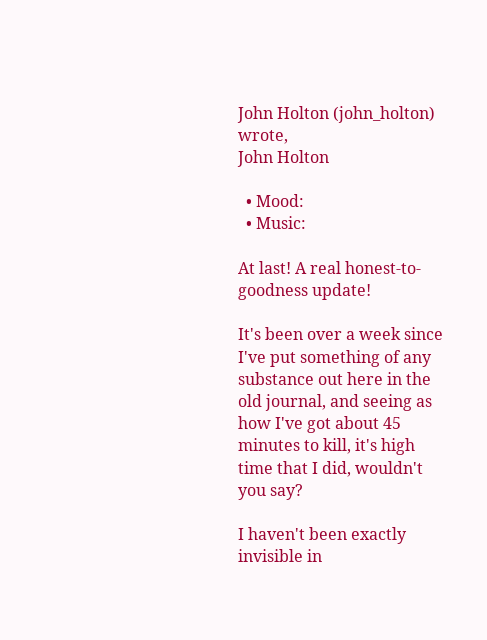John Holton (john_holton) wrote,
John Holton

  • Mood:
  • Music:

At last! A real honest-to-goodness update!

It's been over a week since I've put something of any substance out here in the old journal, and seeing as how I've got about 45 minutes to kill, it's high time that I did, wouldn't you say?

I haven't been exactly invisible in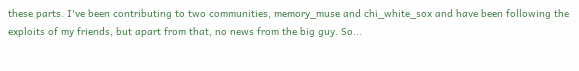these parts. I've been contributing to two communities, memory_muse and chi_white_sox and have been following the exploits of my friends, but apart from that, no news from the big guy. So...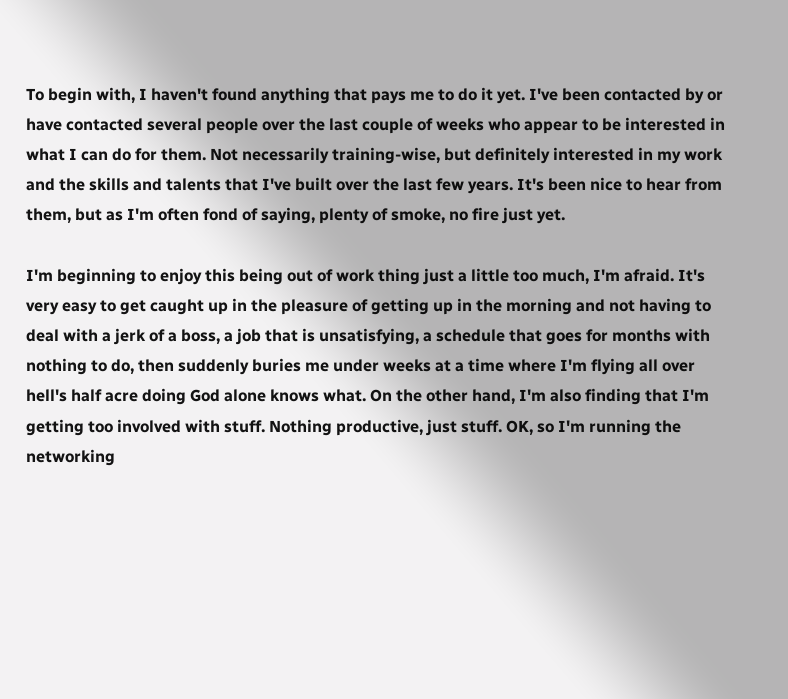To begin with, I haven't found anything that pays me to do it yet. I've been contacted by or have contacted several people over the last couple of weeks who appear to be interested in what I can do for them. Not necessarily training-wise, but definitely interested in my work and the skills and talents that I've built over the last few years. It's been nice to hear from them, but as I'm often fond of saying, plenty of smoke, no fire just yet.

I'm beginning to enjoy this being out of work thing just a little too much, I'm afraid. It's very easy to get caught up in the pleasure of getting up in the morning and not having to deal with a jerk of a boss, a job that is unsatisfying, a schedule that goes for months with nothing to do, then suddenly buries me under weeks at a time where I'm flying all over hell's half acre doing God alone knows what. On the other hand, I'm also finding that I'm getting too involved with stuff. Nothing productive, just stuff. OK, so I'm running the networking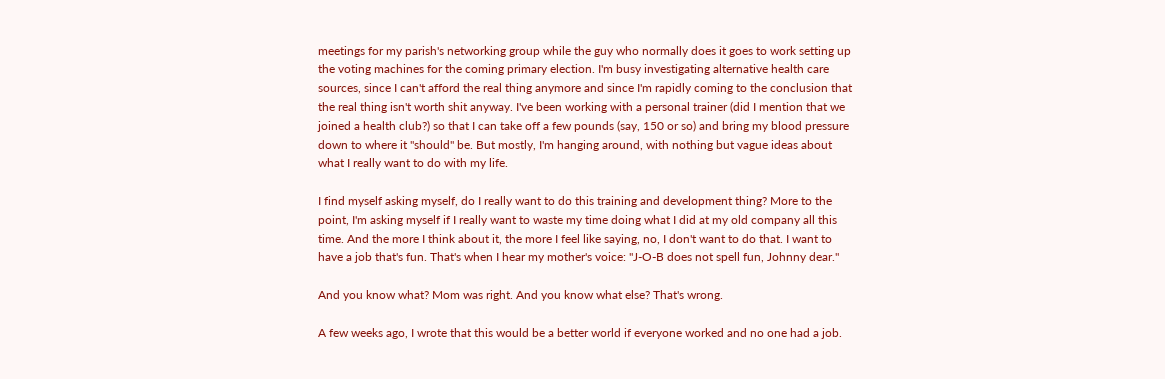meetings for my parish's networking group while the guy who normally does it goes to work setting up the voting machines for the coming primary election. I'm busy investigating alternative health care sources, since I can't afford the real thing anymore and since I'm rapidly coming to the conclusion that the real thing isn't worth shit anyway. I've been working with a personal trainer (did I mention that we joined a health club?) so that I can take off a few pounds (say, 150 or so) and bring my blood pressure down to where it "should" be. But mostly, I'm hanging around, with nothing but vague ideas about what I really want to do with my life.

I find myself asking myself, do I really want to do this training and development thing? More to the point, I'm asking myself if I really want to waste my time doing what I did at my old company all this time. And the more I think about it, the more I feel like saying, no, I don't want to do that. I want to have a job that's fun. That's when I hear my mother's voice: "J-O-B does not spell fun, Johnny dear."

And you know what? Mom was right. And you know what else? That's wrong.

A few weeks ago, I wrote that this would be a better world if everyone worked and no one had a job.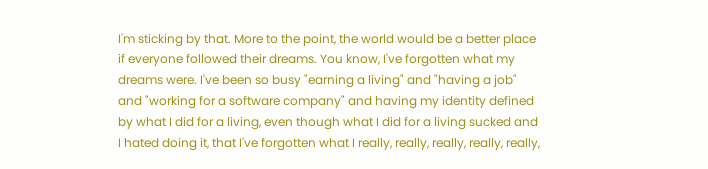I'm sticking by that. More to the point, the world would be a better place if everyone followed their dreams. You know, I've forgotten what my dreams were. I've been so busy "earning a living" and "having a job" and "working for a software company" and having my identity defined by what I did for a living, even though what I did for a living sucked and I hated doing it, that I've forgotten what I really, really, really, really, really,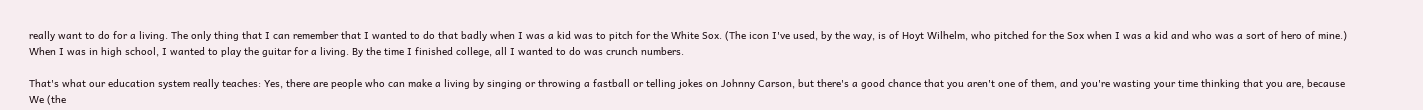really want to do for a living. The only thing that I can remember that I wanted to do that badly when I was a kid was to pitch for the White Sox. (The icon I've used, by the way, is of Hoyt Wilhelm, who pitched for the Sox when I was a kid and who was a sort of hero of mine.) When I was in high school, I wanted to play the guitar for a living. By the time I finished college, all I wanted to do was crunch numbers.

That's what our education system really teaches: Yes, there are people who can make a living by singing or throwing a fastball or telling jokes on Johnny Carson, but there's a good chance that you aren't one of them, and you're wasting your time thinking that you are, because We (the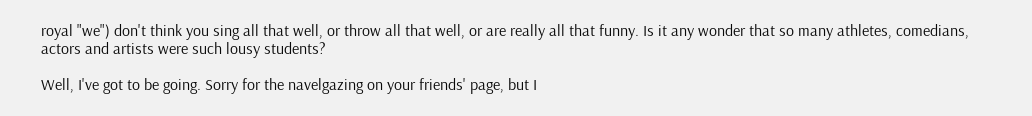royal "we") don't think you sing all that well, or throw all that well, or are really all that funny. Is it any wonder that so many athletes, comedians, actors and artists were such lousy students?

Well, I've got to be going. Sorry for the navelgazing on your friends' page, but I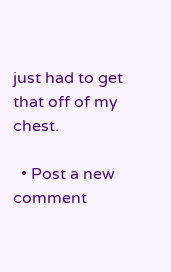just had to get that off of my chest.

  • Post a new comment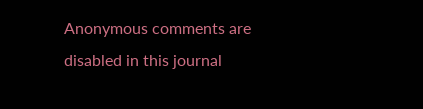Anonymous comments are disabled in this journal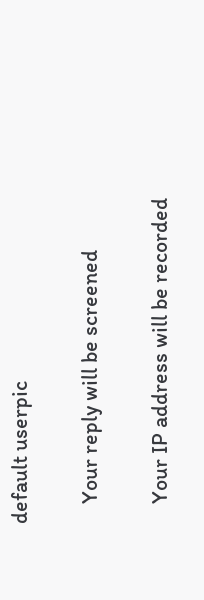default userpic

    Your reply will be screened

    Your IP address will be recorded